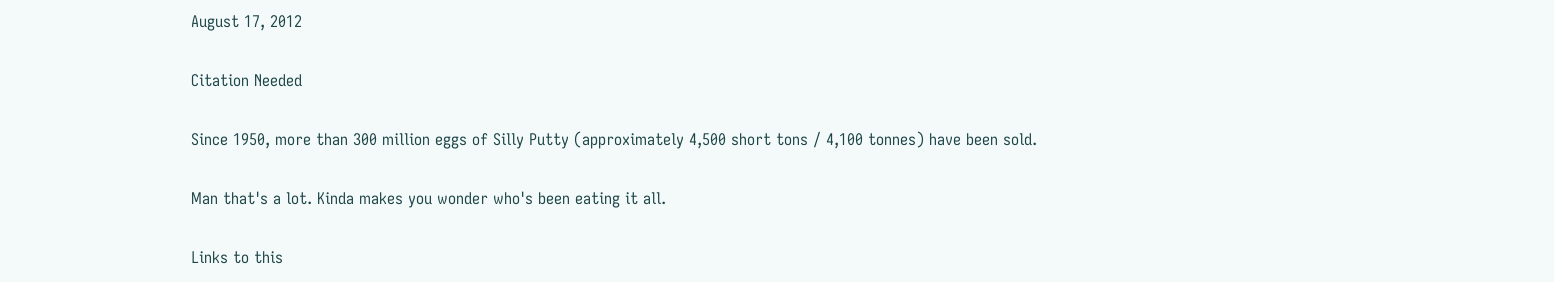August 17, 2012

Citation Needed

Since 1950, more than 300 million eggs of Silly Putty (approximately 4,500 short tons / 4,100 tonnes) have been sold.

Man that's a lot. Kinda makes you wonder who's been eating it all.

Links to this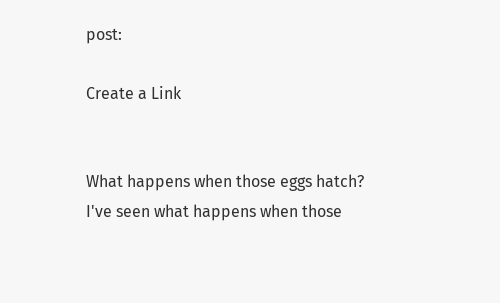post:

Create a Link


What happens when those eggs hatch?
I've seen what happens when those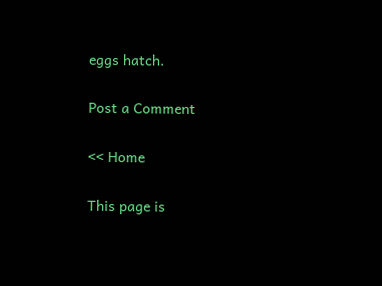eggs hatch.

Post a Comment

<< Home

This page is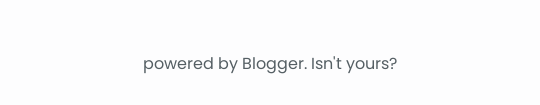powered by Blogger. Isn't yours?